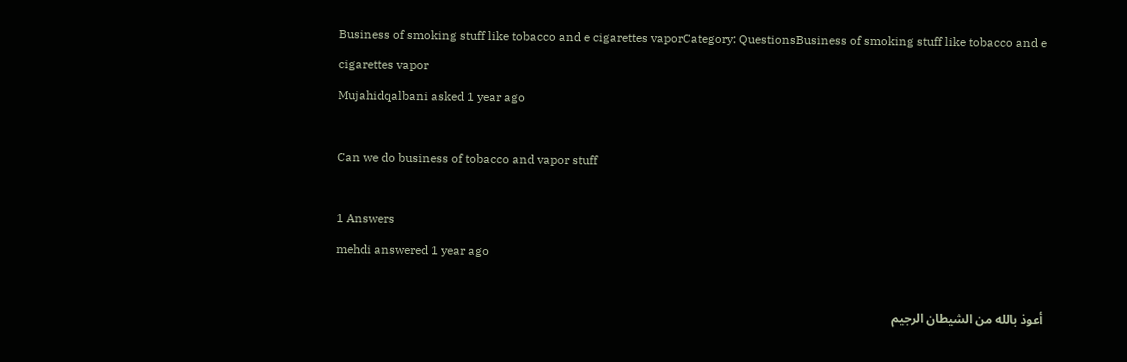Business of smoking stuff like tobacco and e cigarettes vaporCategory: QuestionsBusiness of smoking stuff like tobacco and e cigarettes vapor
Mujahidqalbani asked 1 year ago

Can we do business of tobacco and vapor stuff

1 Answers
mehdi answered 1 year ago

أعوذ بالله من الشيطان الرجيم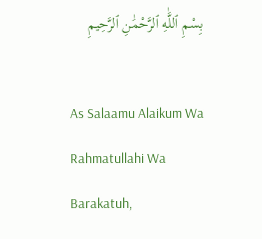بِسْمِ ٱللَّٰهِ ٱلرَّحْمَٰنِ ٱلرَّحِيمِ

As Salaamu Alaikum Wa Rahmatullahi Wa Barakatuh,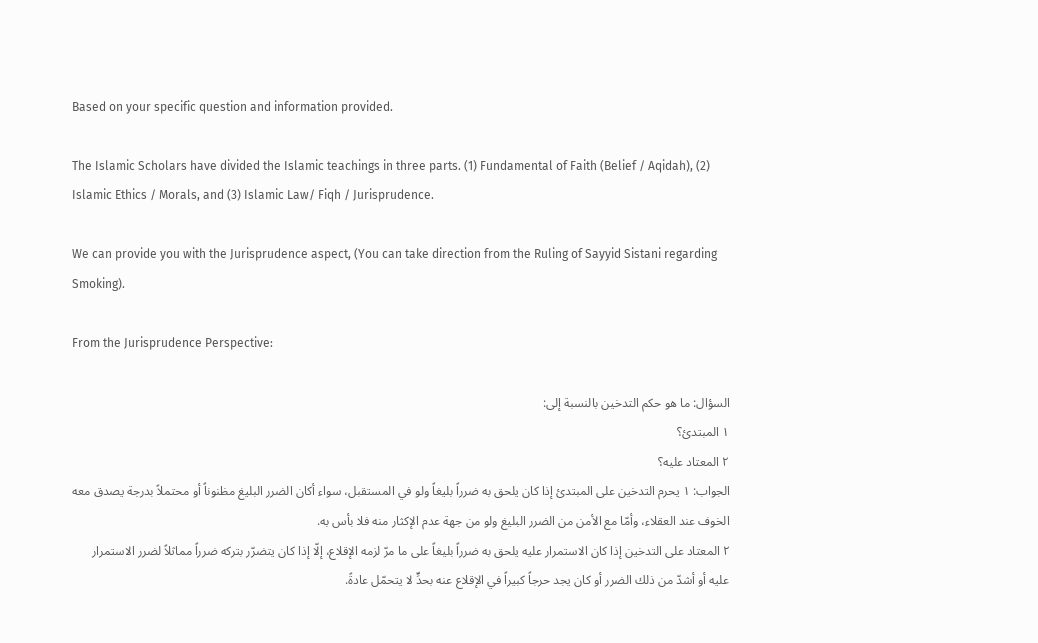Based on your specific question and information provided.

The Islamic Scholars have divided the Islamic teachings in three parts. (1) Fundamental of Faith (Belief / Aqidah), (2) Islamic Ethics / Morals, and (3) Islamic Law/ Fiqh / Jurisprudence.

We can provide you with the Jurisprudence aspect, (You can take direction from the Ruling of Sayyid Sistani regarding Smoking).

From the Jurisprudence Perspective:

السؤال: ما هو حكم التدخين بالنسبة إلى:
١ المبتدئ؟
٢ المعتاد عليه؟
الجواب: ١ يحرم التدخين على المبتدئ إذا كان يلحق به ضرراً بليغاً ولو في المستقبل، سواء أكان الضرر البليغ مظنوناً أو محتملاً بدرجة يصدق معه الخوف عند العقلاء، وأمّا مع الأمن من الضرر البليغ ولو من جهة عدم الإكثار منه فلا بأس به.
٢ المعتاد على التدخين إذا كان الاستمرار عليه يلحق به ضرراً بليغاً على ما مرّ لزمه الإقلاع، إلّا إذا كان يتضرّر بتركه ضرراً مماثلاً لضرر الاستمرار عليه أو أشدّ من ذلك الضرر أو كان يجد حرجاً كبيراً في الإقلاع عنه بحدٍّ لا يتحمّل عادةً.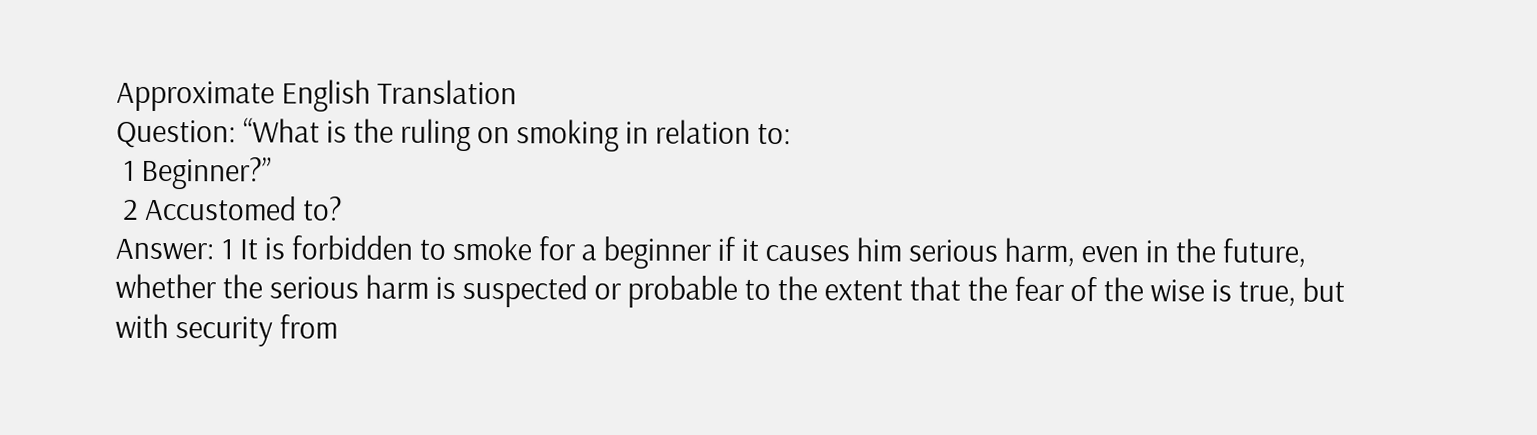Approximate English Translation
Question: “What is the ruling on smoking in relation to:
 1 Beginner?”
 2 Accustomed to?
Answer: 1 It is forbidden to smoke for a beginner if it causes him serious harm, even in the future, whether the serious harm is suspected or probable to the extent that the fear of the wise is true, but with security from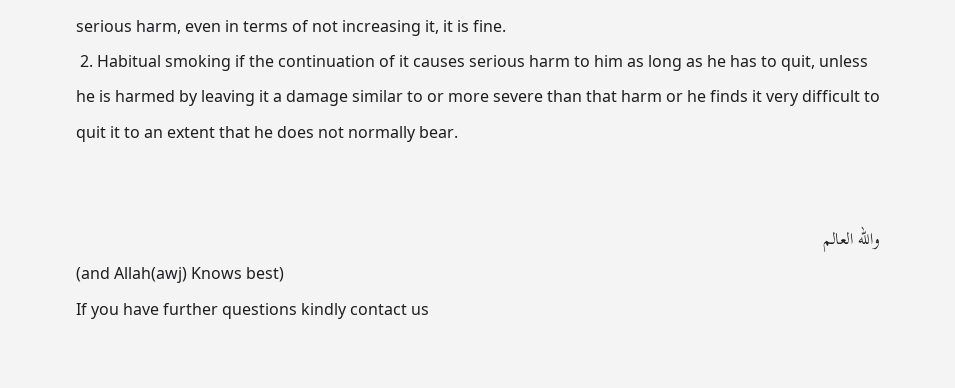serious harm, even in terms of not increasing it, it is fine.
 2. Habitual smoking if the continuation of it causes serious harm to him as long as he has to quit, unless he is harmed by leaving it a damage similar to or more severe than that harm or he finds it very difficult to quit it to an extent that he does not normally bear.


والله العالم
(and Allah(awj) Knows best)
If you have further questions kindly contact us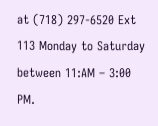at (718) 297-6520 Ext 113 Monday to Saturday between 11:AM – 3:00 PM.